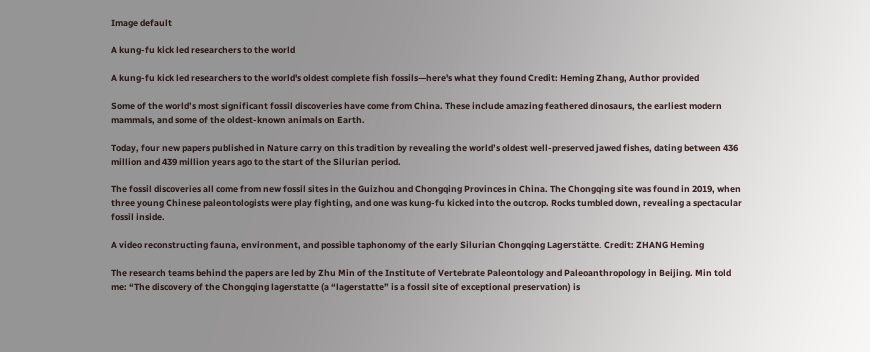Image default

A kung-fu kick led researchers to the world

A kung-fu kick led researchers to the world's oldest complete fish fossils—here's what they found Credit: Heming Zhang, Author provided

Some of the world’s most significant fossil discoveries have come from China. These include amazing feathered dinosaurs, the earliest modern mammals, and some of the oldest-known animals on Earth.

Today, four new papers published in Nature carry on this tradition by revealing the world’s oldest well-preserved jawed fishes, dating between 436 million and 439 million years ago to the start of the Silurian period.

The fossil discoveries all come from new fossil sites in the Guizhou and Chongqing Provinces in China. The Chongqing site was found in 2019, when three young Chinese paleontologists were play fighting, and one was kung-fu kicked into the outcrop. Rocks tumbled down, revealing a spectacular fossil inside.

A video reconstructing fauna, environment, and possible taphonomy of the early Silurian Chongqing Lagerstätte. Credit: ZHANG Heming

The research teams behind the papers are led by Zhu Min of the Institute of Vertebrate Paleontology and Paleoanthropology in Beijing. Min told me: “The discovery of the Chongqing lagerstatte (a “lagerstatte” is a fossil site of exceptional preservation) is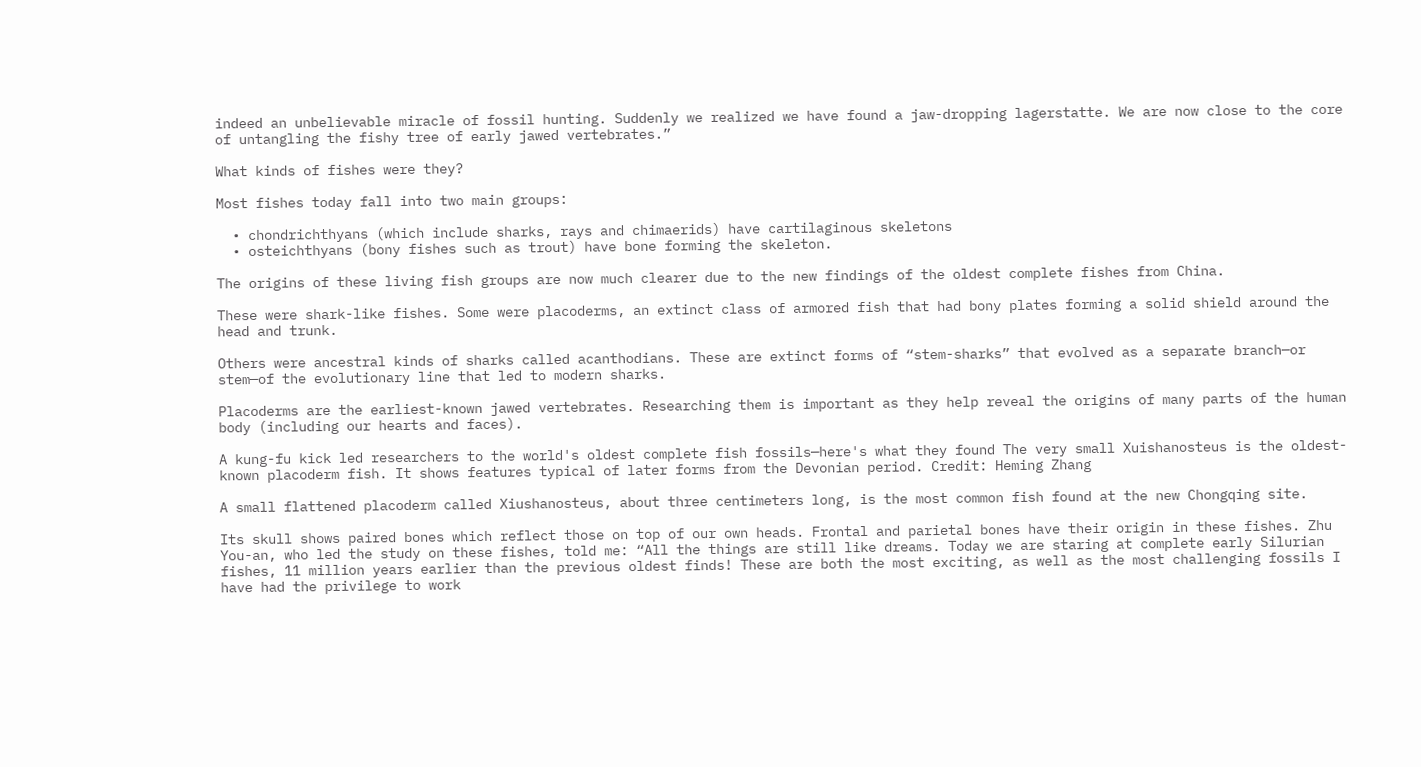indeed an unbelievable miracle of fossil hunting. Suddenly we realized we have found a jaw-dropping lagerstatte. We are now close to the core of untangling the fishy tree of early jawed vertebrates.”

What kinds of fishes were they?

Most fishes today fall into two main groups:

  • chondrichthyans (which include sharks, rays and chimaerids) have cartilaginous skeletons
  • osteichthyans (bony fishes such as trout) have bone forming the skeleton.

The origins of these living fish groups are now much clearer due to the new findings of the oldest complete fishes from China.

These were shark-like fishes. Some were placoderms, an extinct class of armored fish that had bony plates forming a solid shield around the head and trunk.

Others were ancestral kinds of sharks called acanthodians. These are extinct forms of “stem-sharks” that evolved as a separate branch—or stem—of the evolutionary line that led to modern sharks.

Placoderms are the earliest-known jawed vertebrates. Researching them is important as they help reveal the origins of many parts of the human body (including our hearts and faces).

A kung-fu kick led researchers to the world's oldest complete fish fossils—here's what they found The very small Xuishanosteus is the oldest-known placoderm fish. It shows features typical of later forms from the Devonian period. Credit: Heming Zhang

A small flattened placoderm called Xiushanosteus, about three centimeters long, is the most common fish found at the new Chongqing site.

Its skull shows paired bones which reflect those on top of our own heads. Frontal and parietal bones have their origin in these fishes. Zhu You-an, who led the study on these fishes, told me: “All the things are still like dreams. Today we are staring at complete early Silurian fishes, 11 million years earlier than the previous oldest finds! These are both the most exciting, as well as the most challenging fossils I have had the privilege to work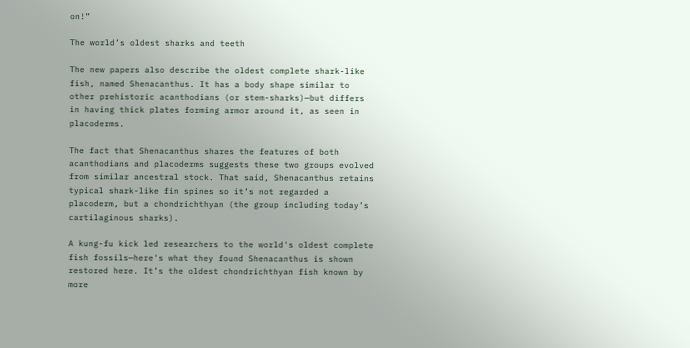on!”

The world’s oldest sharks and teeth

The new papers also describe the oldest complete shark-like fish, named Shenacanthus. It has a body shape similar to other prehistoric acanthodians (or stem-sharks)—but differs in having thick plates forming armor around it, as seen in placoderms.

The fact that Shenacanthus shares the features of both acanthodians and placoderms suggests these two groups evolved from similar ancestral stock. That said, Shenacanthus retains typical shark-like fin spines so it’s not regarded a placoderm, but a chondrichthyan (the group including today’s cartilaginous sharks).

A kung-fu kick led researchers to the world's oldest complete fish fossils—here's what they found Shenacanthus is shown restored here. It’s the oldest chondrichthyan fish known by more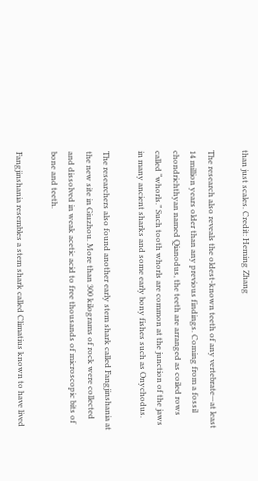than just scales. Credit: Heming Zhang

The research also reveals the oldest-known teeth of any vertebrate—at least 14 million years older than any previous findings. Coming from a fossil chondrichthyan named Qianodus, the teeth are arranged as coiled rows called “whorls.” Such tooth whorls are common at the junction of the jaws in many ancient sharks and some early bony fishes such as Onychodus.

The researchers also found another early stem shark called Fangjinshania at the new site in Giuzhou. More than 300 kilograms of rock were collected and dissolved in weak acetic acid to free thousands of microscopic bits of bone and teeth.

Fangjinshania resembles a stem shark called Climatius known to have lived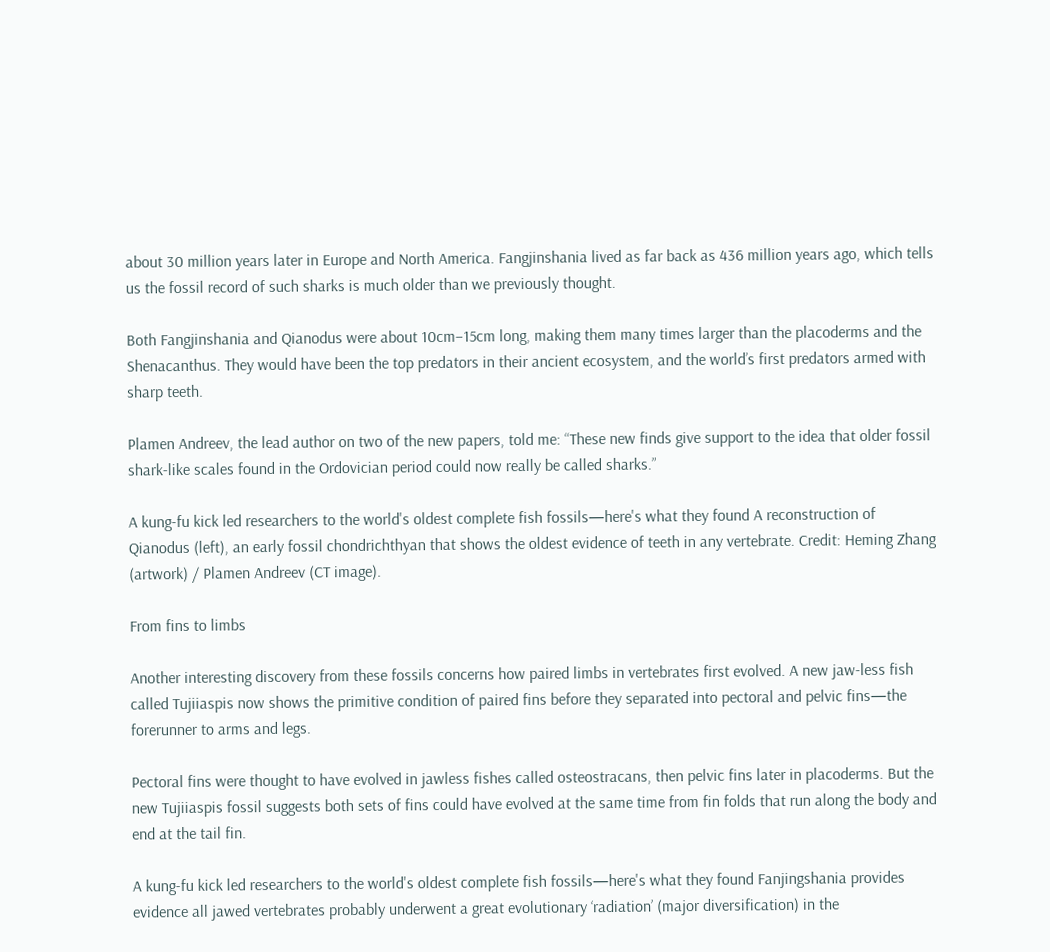about 30 million years later in Europe and North America. Fangjinshania lived as far back as 436 million years ago, which tells us the fossil record of such sharks is much older than we previously thought.

Both Fangjinshania and Qianodus were about 10cm–15cm long, making them many times larger than the placoderms and the Shenacanthus. They would have been the top predators in their ancient ecosystem, and the world’s first predators armed with sharp teeth.

Plamen Andreev, the lead author on two of the new papers, told me: “These new finds give support to the idea that older fossil shark-like scales found in the Ordovician period could now really be called sharks.”

A kung-fu kick led researchers to the world's oldest complete fish fossils—here's what they found A reconstruction of Qianodus (left), an early fossil chondrichthyan that shows the oldest evidence of teeth in any vertebrate. Credit: Heming Zhang (artwork) / Plamen Andreev (CT image).

From fins to limbs

Another interesting discovery from these fossils concerns how paired limbs in vertebrates first evolved. A new jaw-less fish called Tujiiaspis now shows the primitive condition of paired fins before they separated into pectoral and pelvic fins—the forerunner to arms and legs.

Pectoral fins were thought to have evolved in jawless fishes called osteostracans, then pelvic fins later in placoderms. But the new Tujiiaspis fossil suggests both sets of fins could have evolved at the same time from fin folds that run along the body and end at the tail fin.

A kung-fu kick led researchers to the world's oldest complete fish fossils—here's what they found Fanjingshania provides evidence all jawed vertebrates probably underwent a great evolutionary ‘radiation’ (major diversification) in the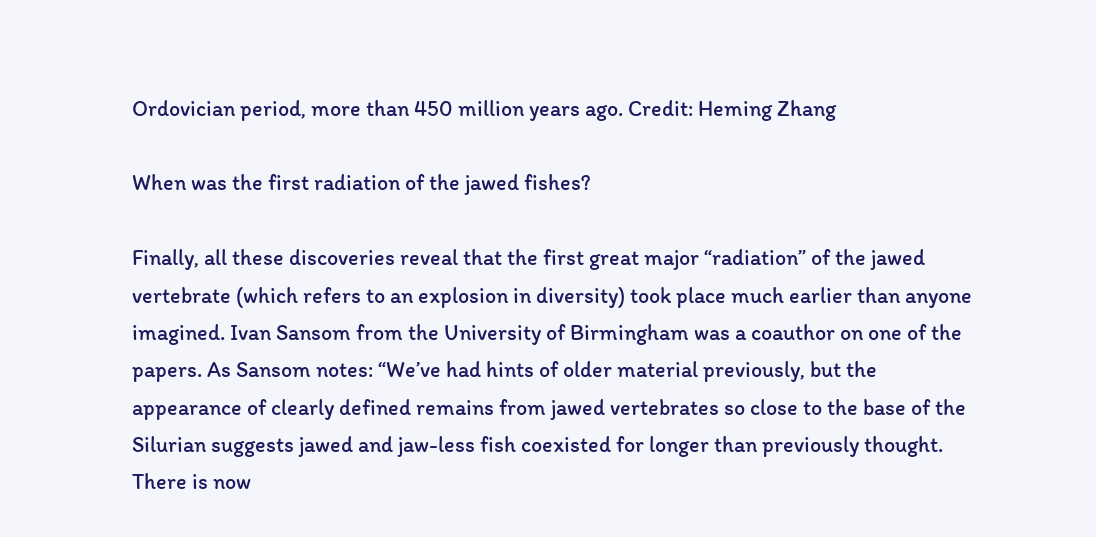Ordovician period, more than 450 million years ago. Credit: Heming Zhang

When was the first radiation of the jawed fishes?

Finally, all these discoveries reveal that the first great major “radiation” of the jawed vertebrate (which refers to an explosion in diversity) took place much earlier than anyone imagined. Ivan Sansom from the University of Birmingham was a coauthor on one of the papers. As Sansom notes: “We’ve had hints of older material previously, but the appearance of clearly defined remains from jawed vertebrates so close to the base of the Silurian suggests jawed and jaw-less fish coexisted for longer than previously thought. There is now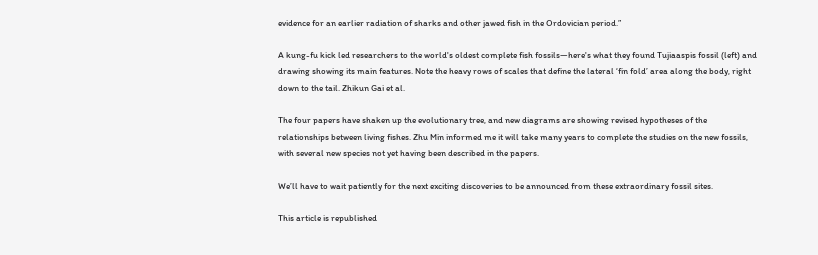evidence for an earlier radiation of sharks and other jawed fish in the Ordovician period.”

A kung-fu kick led researchers to the world's oldest complete fish fossils—here's what they found Tujiaaspis fossil (left) and drawing showing its main features. Note the heavy rows of scales that define the lateral ‘fin fold’ area along the body, right down to the tail. Zhikun Gai et al.

The four papers have shaken up the evolutionary tree, and new diagrams are showing revised hypotheses of the relationships between living fishes. Zhu Min informed me it will take many years to complete the studies on the new fossils, with several new species not yet having been described in the papers.

We’ll have to wait patiently for the next exciting discoveries to be announced from these extraordinary fossil sites.

This article is republished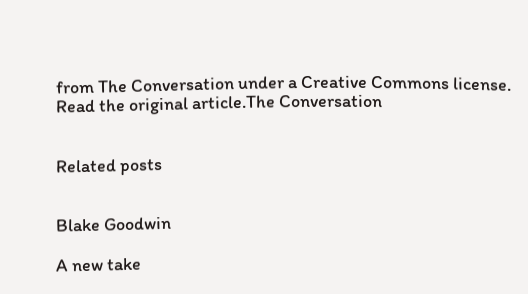from The Conversation under a Creative Commons license. Read the original article.The Conversation


Related posts


Blake Goodwin

A new take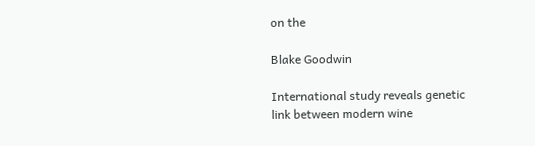on the

Blake Goodwin

International study reveals genetic link between modern wine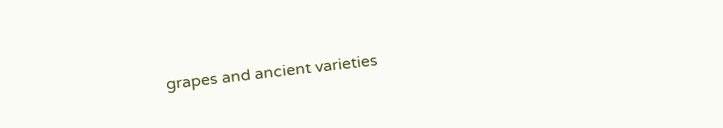grapes and ancient varieties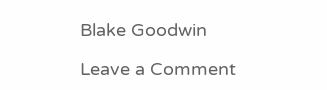Blake Goodwin

Leave a Comment